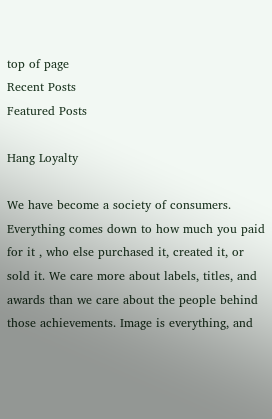top of page
Recent Posts
Featured Posts

Hang Loyalty

We have become a society of consumers. Everything comes down to how much you paid for it , who else purchased it, created it, or sold it. We care more about labels, titles, and awards than we care about the people behind those achievements. Image is everything, and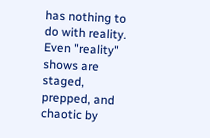has nothing to do with reality. Even "reality" shows are staged, prepped, and chaotic by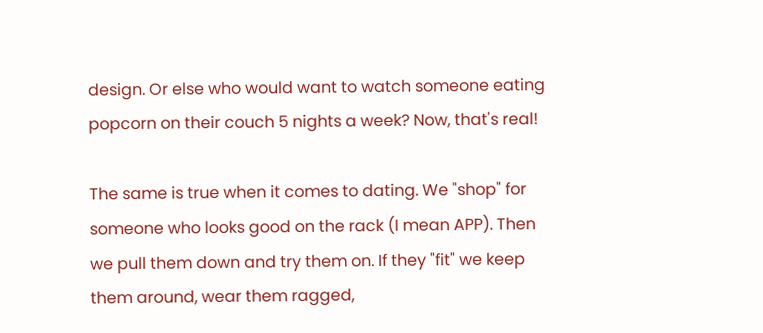design. Or else who would want to watch someone eating popcorn on their couch 5 nights a week? Now, that's real!

The same is true when it comes to dating. We "shop" for someone who looks good on the rack (I mean APP). Then we pull them down and try them on. If they "fit" we keep them around, wear them ragged,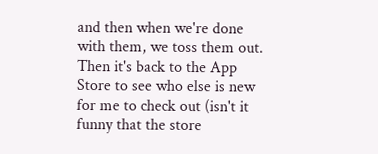and then when we're done with them, we toss them out. Then it's back to the App Store to see who else is new for me to check out (isn't it funny that the store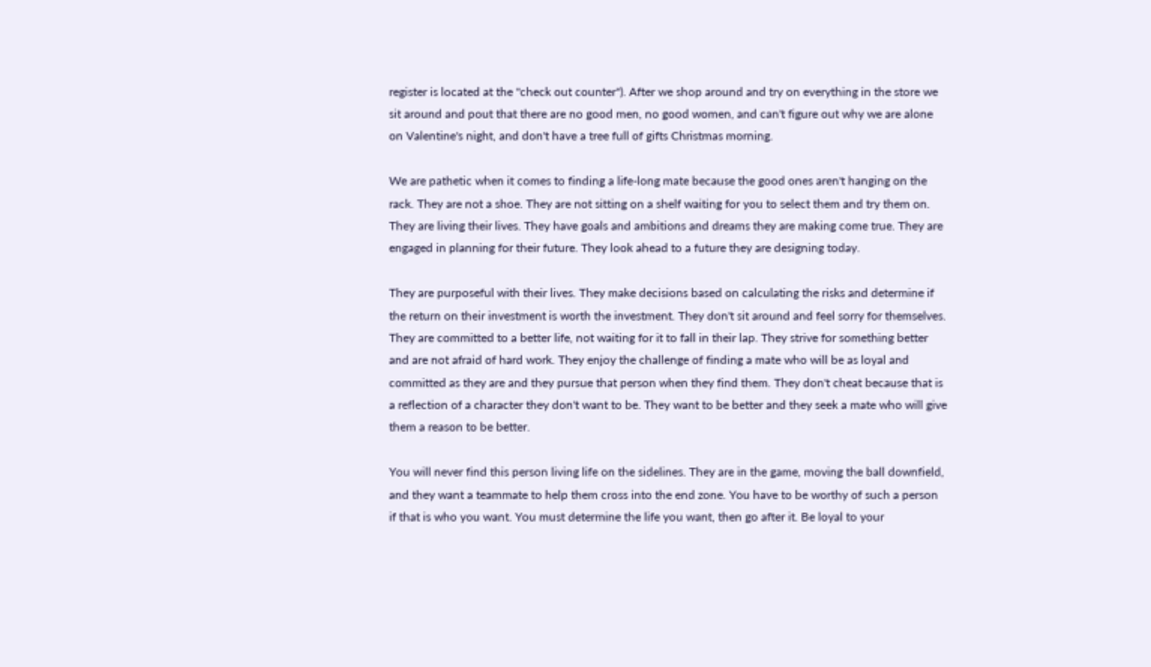register is located at the "check out counter"). After we shop around and try on everything in the store we sit around and pout that there are no good men, no good women, and can't figure out why we are alone on Valentine's night, and don't have a tree full of gifts Christmas morning.

We are pathetic when it comes to finding a life-long mate because the good ones aren't hanging on the rack. They are not a shoe. They are not sitting on a shelf waiting for you to select them and try them on. They are living their lives. They have goals and ambitions and dreams they are making come true. They are engaged in planning for their future. They look ahead to a future they are designing today.

They are purposeful with their lives. They make decisions based on calculating the risks and determine if the return on their investment is worth the investment. They don't sit around and feel sorry for themselves. They are committed to a better life, not waiting for it to fall in their lap. They strive for something better and are not afraid of hard work. They enjoy the challenge of finding a mate who will be as loyal and committed as they are and they pursue that person when they find them. They don't cheat because that is a reflection of a character they don't want to be. They want to be better and they seek a mate who will give them a reason to be better.

You will never find this person living life on the sidelines. They are in the game, moving the ball downfield, and they want a teammate to help them cross into the end zone. You have to be worthy of such a person if that is who you want. You must determine the life you want, then go after it. Be loyal to your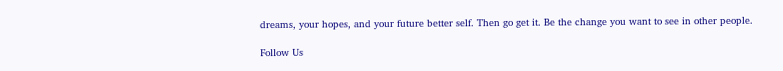dreams, your hopes, and your future better self. Then go get it. Be the change you want to see in other people.

Follow Us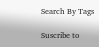Search By Tags

Suscribe to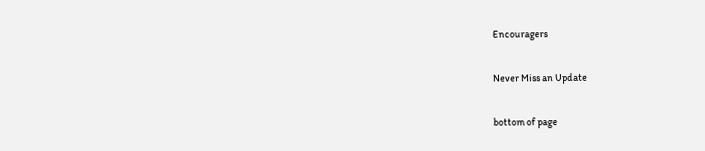Encouragers

Never Miss an Update

bottom of page